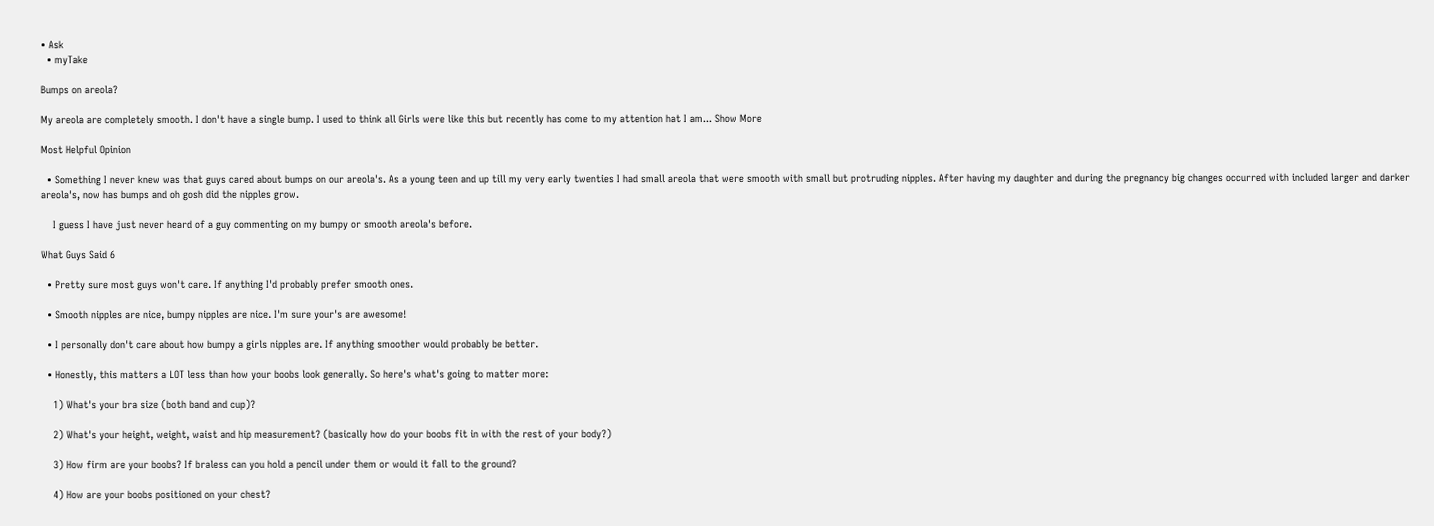• Ask
  • myTake

Bumps on areola?

My areola are completely smooth. I don't have a single bump. I used to think all Girls were like this but recently has come to my attention hat I am... Show More

Most Helpful Opinion

  • Something I never knew was that guys cared about bumps on our areola's. As a young teen and up till my very early twenties I had small areola that were smooth with small but protruding nipples. After having my daughter and during the pregnancy big changes occurred with included larger and darker areola's, now has bumps and oh gosh did the nipples grow.

    I guess I have just never heard of a guy commenting on my bumpy or smooth areola's before.

What Guys Said 6

  • Pretty sure most guys won't care. If anything I'd probably prefer smooth ones.

  • Smooth nipples are nice, bumpy nipples are nice. I'm sure your's are awesome!

  • I personally don't care about how bumpy a girls nipples are. If anything smoother would probably be better.

  • Honestly, this matters a LOT less than how your boobs look generally. So here's what's going to matter more:

    1) What's your bra size (both band and cup)?

    2) What's your height, weight, waist and hip measurement? (basically how do your boobs fit in with the rest of your body?)

    3) How firm are your boobs? If braless can you hold a pencil under them or would it fall to the ground?

    4) How are your boobs positioned on your chest?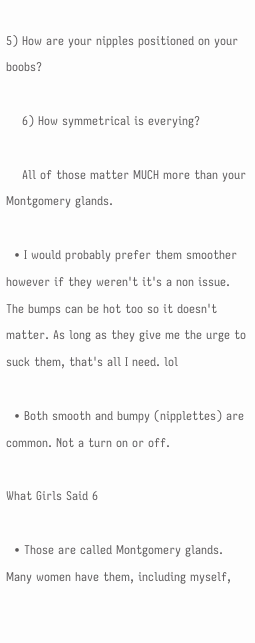5) How are your nipples positioned on your boobs?

    6) How symmetrical is everying?

    All of those matter MUCH more than your Montgomery glands.

  • I would probably prefer them smoother however if they weren't it's a non issue. The bumps can be hot too so it doesn't matter. As long as they give me the urge to suck them, that's all I need. lol

  • Both smooth and bumpy (nipplettes) are common. Not a turn on or off.

What Girls Said 6

  • Those are called Montgomery glands. Many women have them, including myself,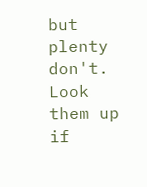but plenty don't. Look them up if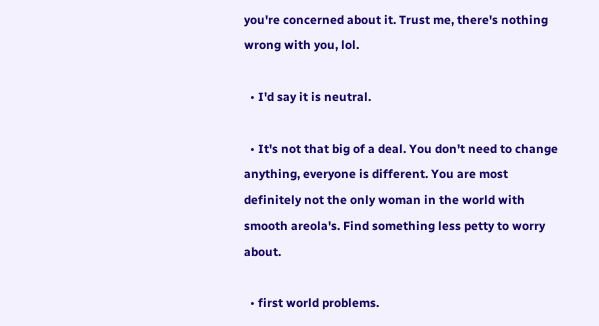you're concerned about it. Trust me, there's nothing wrong with you, lol.

  • I'd say it is neutral.

  • It's not that big of a deal. You don't need to change anything, everyone is different. You are most definitely not the only woman in the world with smooth areola's. Find something less petty to worry about.

  • first world problems.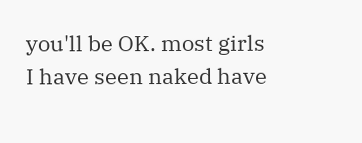you'll be OK. most girls I have seen naked have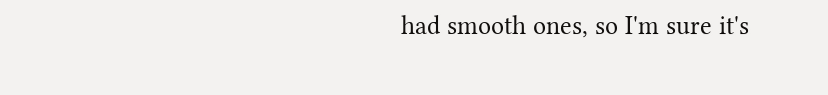had smooth ones, so I'm sure it's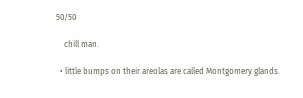50/50

    chill man.

  • little bumps on their areolas are called Montgomery glands.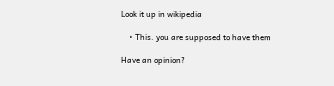Look it up in wikipedia

    • This. you are supposed to have them

Have an opinion?